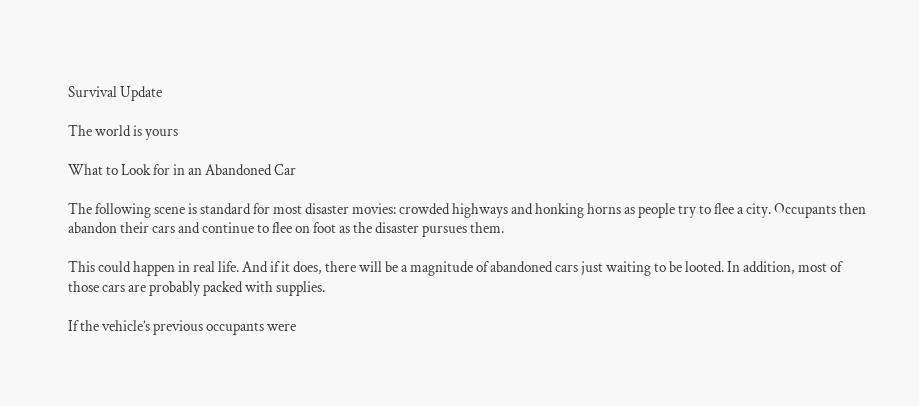Survival Update

The world is yours

What to Look for in an Abandoned Car

The following scene is standard for most disaster movies: crowded highways and honking horns as people try to flee a city. Occupants then abandon their cars and continue to flee on foot as the disaster pursues them.

This could happen in real life. And if it does, there will be a magnitude of abandoned cars just waiting to be looted. In addition, most of those cars are probably packed with supplies.

If the vehicle’s previous occupants were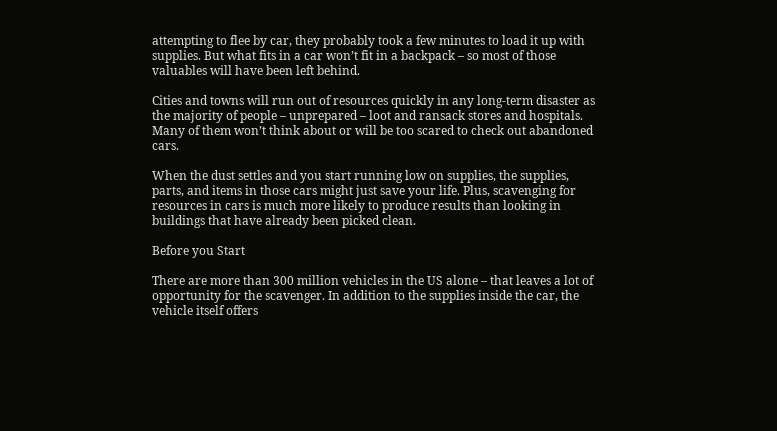attempting to flee by car, they probably took a few minutes to load it up with supplies. But what fits in a car won’t fit in a backpack – so most of those valuables will have been left behind.

Cities and towns will run out of resources quickly in any long-term disaster as the majority of people – unprepared – loot and ransack stores and hospitals. Many of them won’t think about or will be too scared to check out abandoned cars.

When the dust settles and you start running low on supplies, the supplies, parts, and items in those cars might just save your life. Plus, scavenging for resources in cars is much more likely to produce results than looking in buildings that have already been picked clean.

Before you Start

There are more than 300 million vehicles in the US alone – that leaves a lot of opportunity for the scavenger. In addition to the supplies inside the car, the vehicle itself offers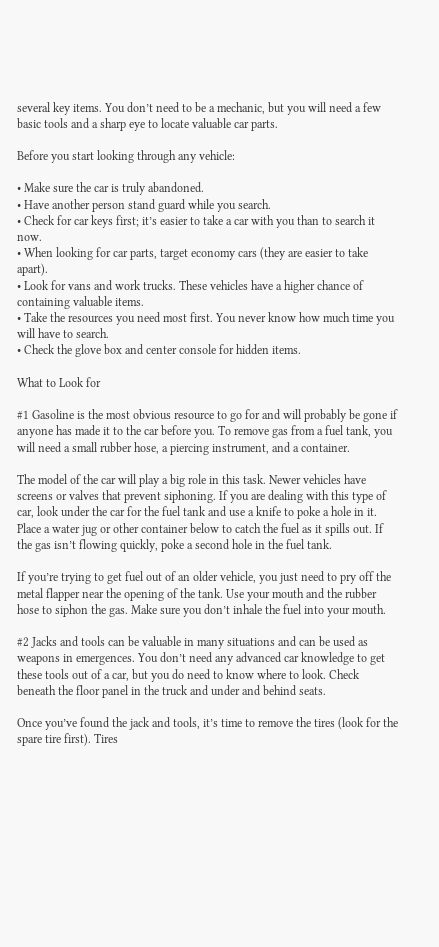several key items. You don’t need to be a mechanic, but you will need a few basic tools and a sharp eye to locate valuable car parts.

Before you start looking through any vehicle:

• Make sure the car is truly abandoned.
• Have another person stand guard while you search.
• Check for car keys first; it’s easier to take a car with you than to search it now.
• When looking for car parts, target economy cars (they are easier to take apart).
• Look for vans and work trucks. These vehicles have a higher chance of containing valuable items.
• Take the resources you need most first. You never know how much time you will have to search.
• Check the glove box and center console for hidden items.

What to Look for

#1 Gasoline is the most obvious resource to go for and will probably be gone if anyone has made it to the car before you. To remove gas from a fuel tank, you will need a small rubber hose, a piercing instrument, and a container.

The model of the car will play a big role in this task. Newer vehicles have screens or valves that prevent siphoning. If you are dealing with this type of car, look under the car for the fuel tank and use a knife to poke a hole in it. Place a water jug or other container below to catch the fuel as it spills out. If the gas isn’t flowing quickly, poke a second hole in the fuel tank.

If you’re trying to get fuel out of an older vehicle, you just need to pry off the metal flapper near the opening of the tank. Use your mouth and the rubber hose to siphon the gas. Make sure you don’t inhale the fuel into your mouth.

#2 Jacks and tools can be valuable in many situations and can be used as weapons in emergences. You don’t need any advanced car knowledge to get these tools out of a car, but you do need to know where to look. Check beneath the floor panel in the truck and under and behind seats.

Once you’ve found the jack and tools, it’s time to remove the tires (look for the spare tire first). Tires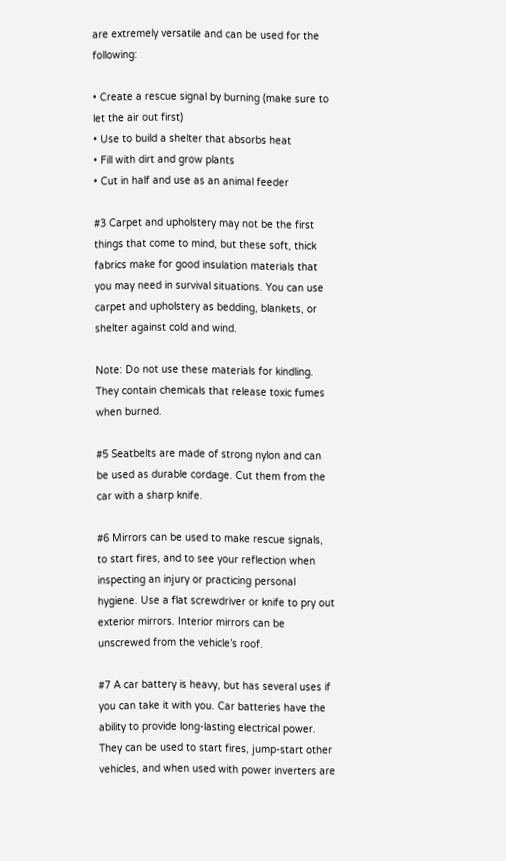are extremely versatile and can be used for the following:

• Create a rescue signal by burning (make sure to let the air out first)
• Use to build a shelter that absorbs heat
• Fill with dirt and grow plants
• Cut in half and use as an animal feeder

#3 Carpet and upholstery may not be the first things that come to mind, but these soft, thick fabrics make for good insulation materials that you may need in survival situations. You can use carpet and upholstery as bedding, blankets, or shelter against cold and wind.

Note: Do not use these materials for kindling. They contain chemicals that release toxic fumes when burned.

#5 Seatbelts are made of strong nylon and can be used as durable cordage. Cut them from the car with a sharp knife.

#6 Mirrors can be used to make rescue signals, to start fires, and to see your reflection when inspecting an injury or practicing personal hygiene. Use a flat screwdriver or knife to pry out exterior mirrors. Interior mirrors can be unscrewed from the vehicle’s roof.

#7 A car battery is heavy, but has several uses if you can take it with you. Car batteries have the ability to provide long-lasting electrical power. They can be used to start fires, jump-start other vehicles, and when used with power inverters are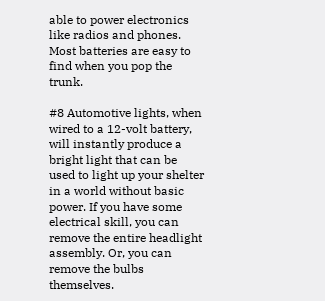able to power electronics like radios and phones.
Most batteries are easy to find when you pop the trunk.

#8 Automotive lights, when wired to a 12-volt battery, will instantly produce a bright light that can be used to light up your shelter in a world without basic power. If you have some electrical skill, you can remove the entire headlight assembly. Or, you can remove the bulbs themselves.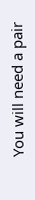You will need a pair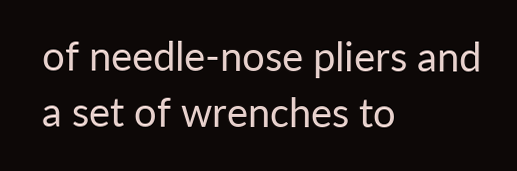of needle-nose pliers and a set of wrenches to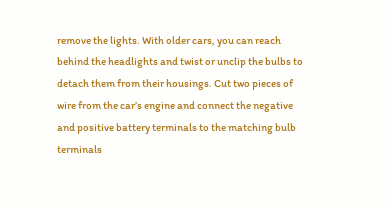remove the lights. With older cars, you can reach behind the headlights and twist or unclip the bulbs to detach them from their housings. Cut two pieces of wire from the car’s engine and connect the negative and positive battery terminals to the matching bulb terminals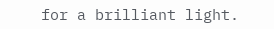for a brilliant light.